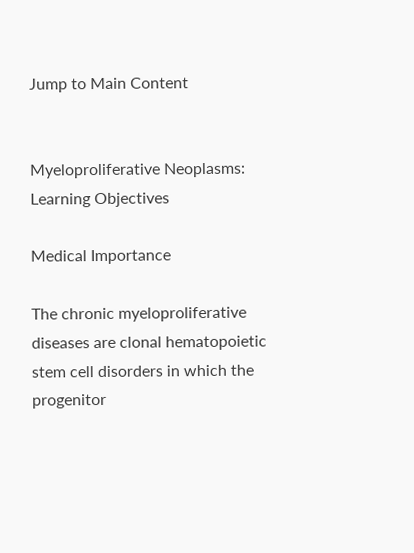Jump to Main Content


Myeloproliferative Neoplasms: Learning Objectives

Medical Importance

The chronic myeloproliferative diseases are clonal hematopoietic stem cell disorders in which the progenitor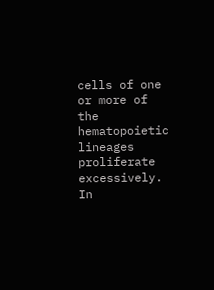cells of one or more of the hematopoietic lineages proliferate excessively. In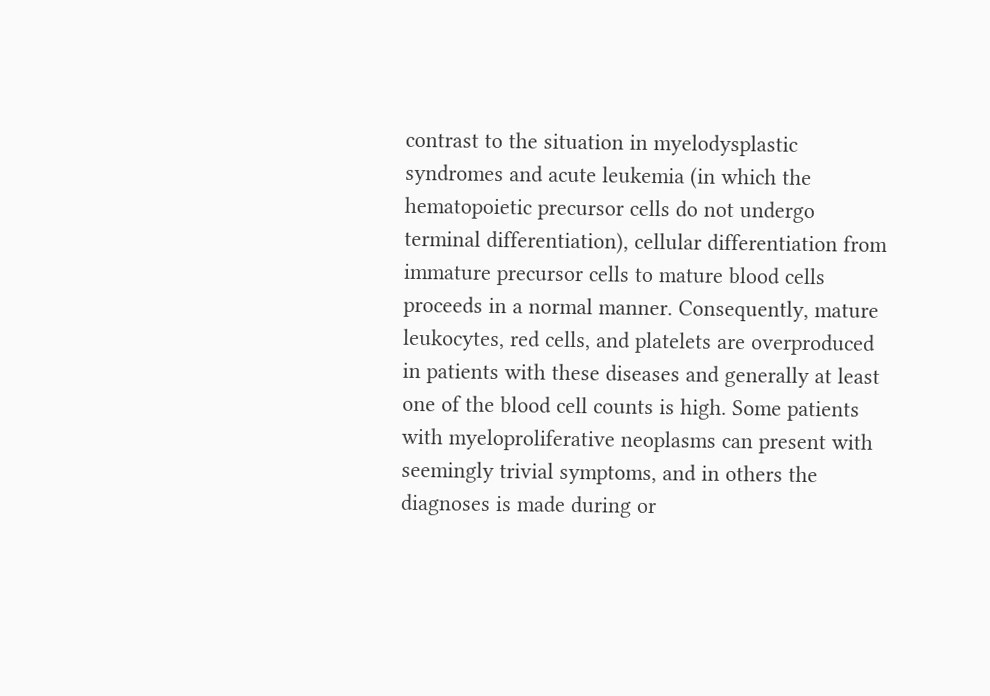contrast to the situation in myelodysplastic syndromes and acute leukemia (in which the hematopoietic precursor cells do not undergo terminal differentiation), cellular differentiation from immature precursor cells to mature blood cells proceeds in a normal manner. Consequently, mature leukocytes, red cells, and platelets are overproduced in patients with these diseases and generally at least one of the blood cell counts is high. Some patients with myeloproliferative neoplasms can present with seemingly trivial symptoms, and in others the diagnoses is made during or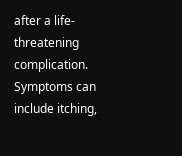after a life-threatening complication. Symptoms can include itching,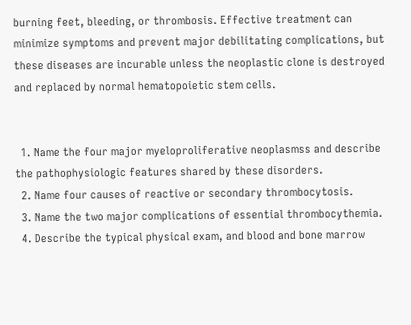burning feet, bleeding, or thrombosis. Effective treatment can minimize symptoms and prevent major debilitating complications, but these diseases are incurable unless the neoplastic clone is destroyed and replaced by normal hematopoietic stem cells.


  1. Name the four major myeloproliferative neoplasmss and describe the pathophysiologic features shared by these disorders.
  2. Name four causes of reactive or secondary thrombocytosis.
  3. Name the two major complications of essential thrombocythemia.
  4. Describe the typical physical exam, and blood and bone marrow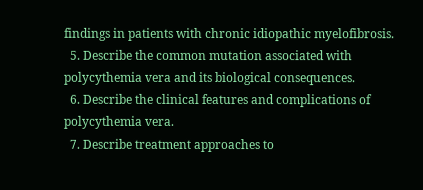findings in patients with chronic idiopathic myelofibrosis.
  5. Describe the common mutation associated with polycythemia vera and its biological consequences.
  6. Describe the clinical features and complications of polycythemia vera.
  7. Describe treatment approaches to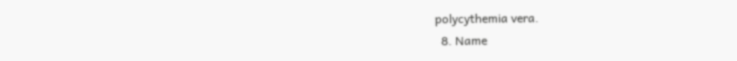polycythemia vera.
  8. Name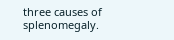three causes of splenomegaly.